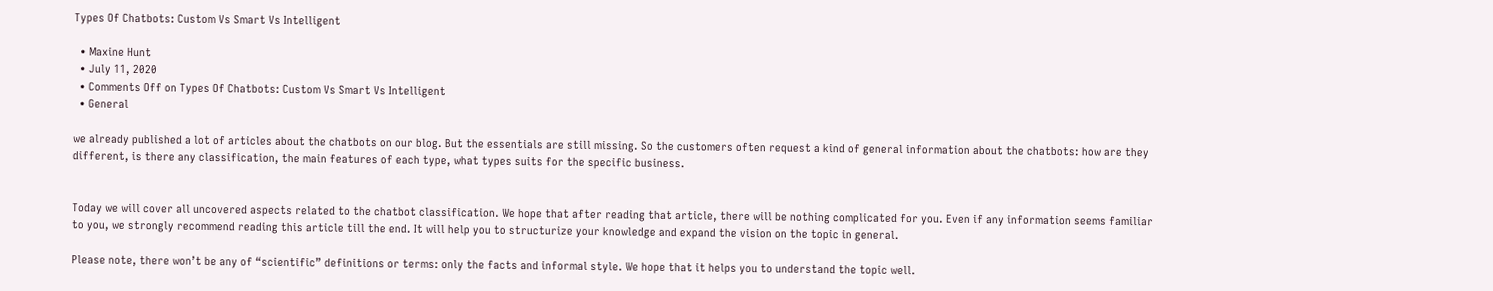Types Of Chatbots: Custom Vs Smart Vs Intelligent

  • Maxine Hunt
  • July 11, 2020
  • Comments Off on Types Of Chatbots: Custom Vs Smart Vs Intelligent
  • General

we already published a lot of articles about the chatbots on our blog. But the essentials are still missing. So the customers often request a kind of general information about the chatbots: how are they different, is there any classification, the main features of each type, what types suits for the specific business.


Today we will cover all uncovered aspects related to the chatbot classification. We hope that after reading that article, there will be nothing complicated for you. Even if any information seems familiar to you, we strongly recommend reading this article till the end. It will help you to structurize your knowledge and expand the vision on the topic in general.

Please note, there won’t be any of “scientific” definitions or terms: only the facts and informal style. We hope that it helps you to understand the topic well.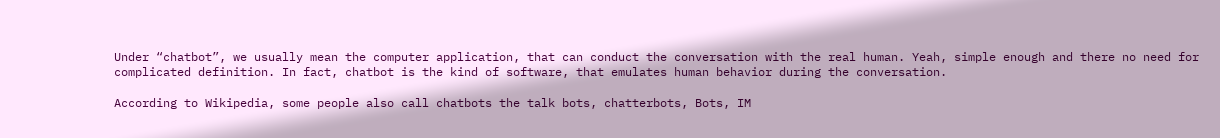Under “chatbot”, we usually mean the computer application, that can conduct the conversation with the real human. Yeah, simple enough and there no need for complicated definition. In fact, chatbot is the kind of software, that emulates human behavior during the conversation.

According to Wikipedia, some people also call chatbots the talk bots, chatterbots, Bots, IM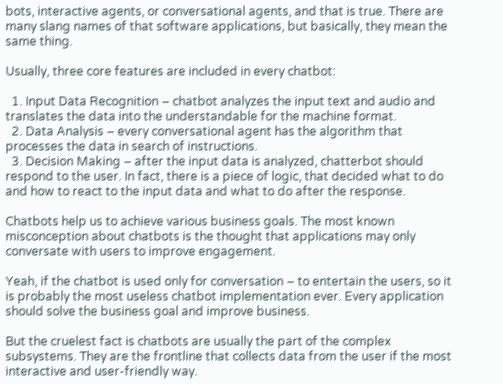bots, interactive agents, or conversational agents, and that is true. There are many slang names of that software applications, but basically, they mean the same thing.

Usually, three core features are included in every chatbot:

  1. Input Data Recognition – chatbot analyzes the input text and audio and translates the data into the understandable for the machine format.
  2. Data Analysis – every conversational agent has the algorithm that processes the data in search of instructions.
  3. Decision Making – after the input data is analyzed, chatterbot should respond to the user. In fact, there is a piece of logic, that decided what to do and how to react to the input data and what to do after the response.

Chatbots help us to achieve various business goals. The most known misconception about chatbots is the thought that applications may only conversate with users to improve engagement.

Yeah, if the chatbot is used only for conversation – to entertain the users, so it is probably the most useless chatbot implementation ever. Every application should solve the business goal and improve business.

But the cruelest fact is chatbots are usually the part of the complex subsystems. They are the frontline that collects data from the user if the most interactive and user-friendly way.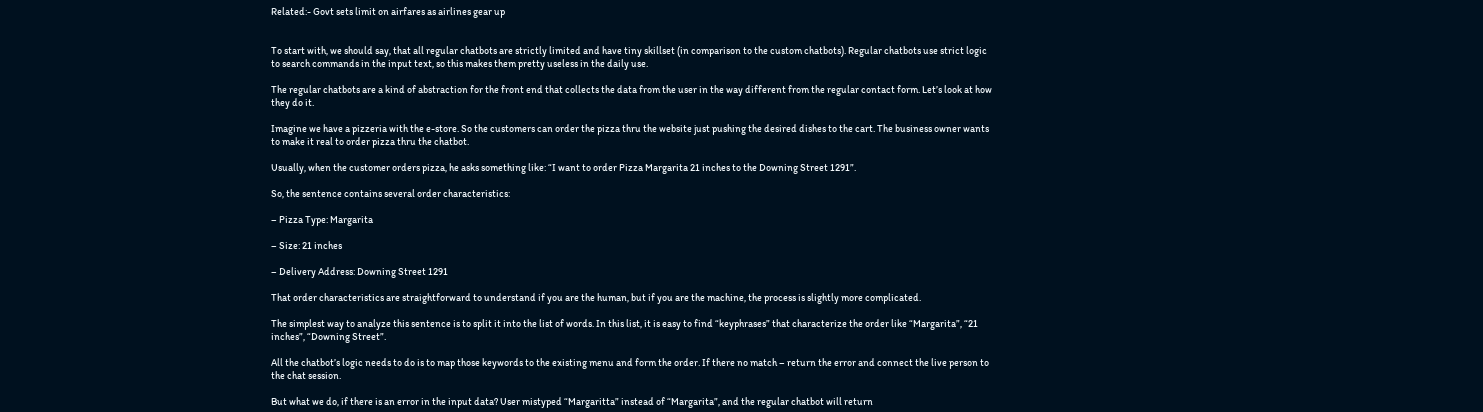Related:- Govt sets limit on airfares as airlines gear up


To start with, we should say, that all regular chatbots are strictly limited and have tiny skillset (in comparison to the custom chatbots). Regular chatbots use strict logic to search commands in the input text, so this makes them pretty useless in the daily use.

The regular chatbots are a kind of abstraction for the front end that collects the data from the user in the way different from the regular contact form. Let’s look at how they do it.

Imagine we have a pizzeria with the e-store. So the customers can order the pizza thru the website just pushing the desired dishes to the cart. The business owner wants to make it real to order pizza thru the chatbot.

Usually, when the customer orders pizza, he asks something like: “I want to order Pizza Margarita 21 inches to the Downing Street 1291”.

So, the sentence contains several order characteristics:

– Pizza Type: Margarita

– Size: 21 inches

– Delivery Address: Downing Street 1291

That order characteristics are straightforward to understand if you are the human, but if you are the machine, the process is slightly more complicated.

The simplest way to analyze this sentence is to split it into the list of words. In this list, it is easy to find “keyphrases” that characterize the order like “Margarita”, “21 inches”, “Downing Street”.

All the chatbot’s logic needs to do is to map those keywords to the existing menu and form the order. If there no match – return the error and connect the live person to the chat session.

But what we do, if there is an error in the input data? User mistyped “Margaritta” instead of “Margarita”, and the regular chatbot will return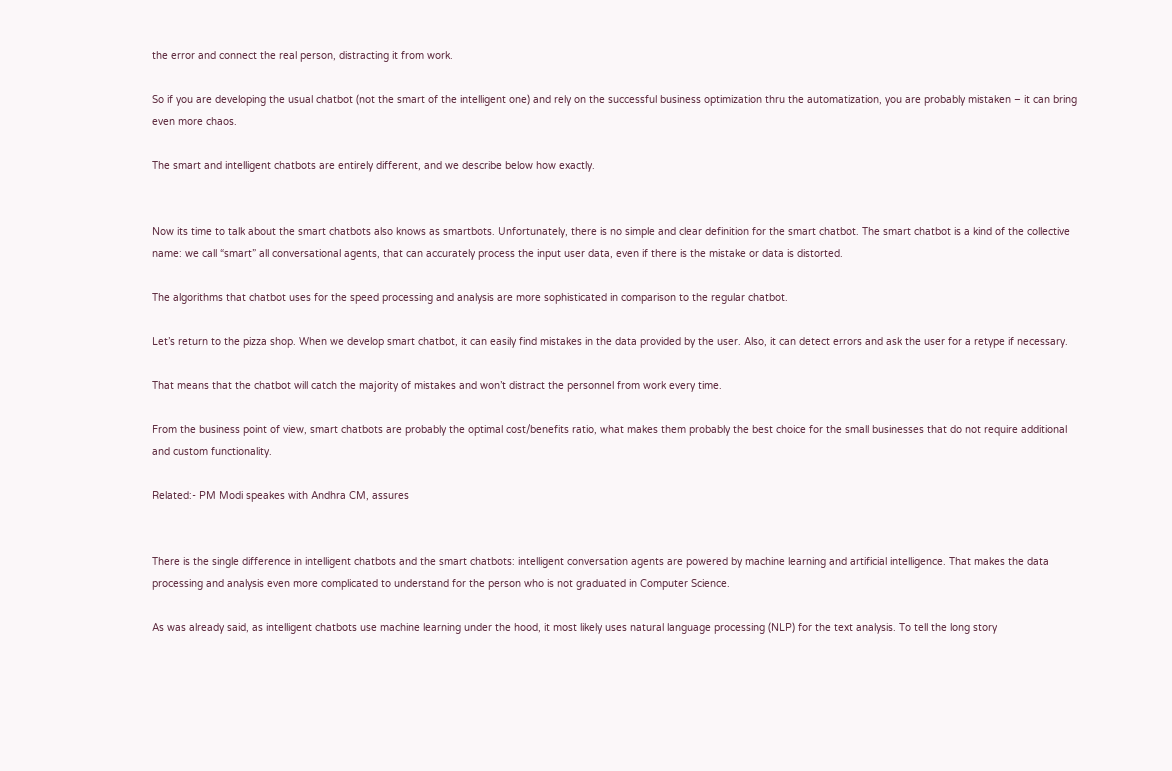the error and connect the real person, distracting it from work.

So if you are developing the usual chatbot (not the smart of the intelligent one) and rely on the successful business optimization thru the automatization, you are probably mistaken – it can bring even more chaos.

The smart and intelligent chatbots are entirely different, and we describe below how exactly.


Now its time to talk about the smart chatbots also knows as smartbots. Unfortunately, there is no simple and clear definition for the smart chatbot. The smart chatbot is a kind of the collective name: we call “smart” all conversational agents, that can accurately process the input user data, even if there is the mistake or data is distorted.

The algorithms that chatbot uses for the speed processing and analysis are more sophisticated in comparison to the regular chatbot.

Let’s return to the pizza shop. When we develop smart chatbot, it can easily find mistakes in the data provided by the user. Also, it can detect errors and ask the user for a retype if necessary.

That means that the chatbot will catch the majority of mistakes and won’t distract the personnel from work every time.

From the business point of view, smart chatbots are probably the optimal cost/benefits ratio, what makes them probably the best choice for the small businesses that do not require additional and custom functionality.

Related:- PM Modi speakes with Andhra CM, assures


There is the single difference in intelligent chatbots and the smart chatbots: intelligent conversation agents are powered by machine learning and artificial intelligence. That makes the data processing and analysis even more complicated to understand for the person who is not graduated in Computer Science.

As was already said, as intelligent chatbots use machine learning under the hood, it most likely uses natural language processing (NLP) for the text analysis. To tell the long story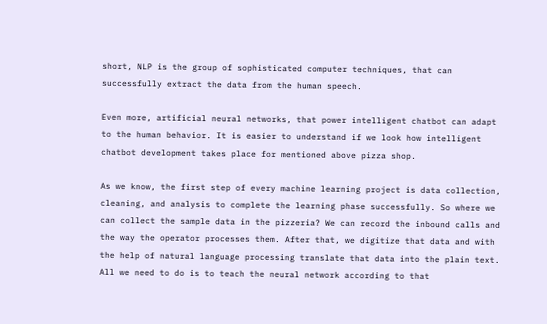short, NLP is the group of sophisticated computer techniques, that can successfully extract the data from the human speech.

Even more, artificial neural networks, that power intelligent chatbot can adapt to the human behavior. It is easier to understand if we look how intelligent chatbot development takes place for mentioned above pizza shop.

As we know, the first step of every machine learning project is data collection, cleaning, and analysis to complete the learning phase successfully. So where we can collect the sample data in the pizzeria? We can record the inbound calls and the way the operator processes them. After that, we digitize that data and with the help of natural language processing translate that data into the plain text. All we need to do is to teach the neural network according to that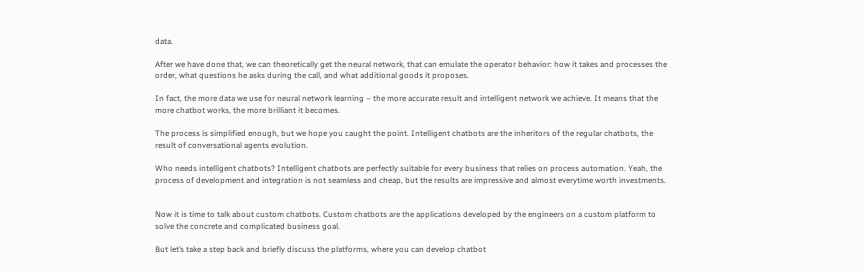data.

After we have done that, we can theoretically get the neural network, that can emulate the operator behavior: how it takes and processes the order, what questions he asks during the call, and what additional goods it proposes.

In fact, the more data we use for neural network learning – the more accurate result and intelligent network we achieve. It means that the more chatbot works, the more brilliant it becomes.

The process is simplified enough, but we hope you caught the point. Intelligent chatbots are the inheritors of the regular chatbots, the result of conversational agents evolution.

Who needs intelligent chatbots? Intelligent chatbots are perfectly suitable for every business that relies on process automation. Yeah, the process of development and integration is not seamless and cheap, but the results are impressive and almost everytime worth investments.


Now it is time to talk about custom chatbots. Custom chatbots are the applications developed by the engineers on a custom platform to solve the concrete and complicated business goal.

But let’s take a step back and briefly discuss the platforms, where you can develop chatbot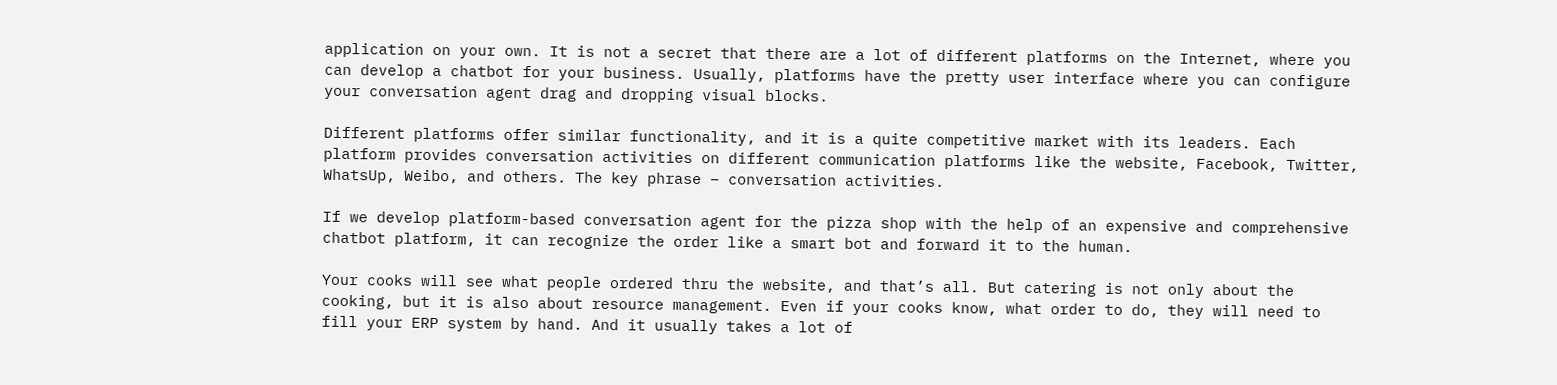application on your own. It is not a secret that there are a lot of different platforms on the Internet, where you can develop a chatbot for your business. Usually, platforms have the pretty user interface where you can configure your conversation agent drag and dropping visual blocks.

Different platforms offer similar functionality, and it is a quite competitive market with its leaders. Each platform provides conversation activities on different communication platforms like the website, Facebook, Twitter, WhatsUp, Weibo, and others. The key phrase – conversation activities.

If we develop platform-based conversation agent for the pizza shop with the help of an expensive and comprehensive chatbot platform, it can recognize the order like a smart bot and forward it to the human.

Your cooks will see what people ordered thru the website, and that’s all. But catering is not only about the cooking, but it is also about resource management. Even if your cooks know, what order to do, they will need to fill your ERP system by hand. And it usually takes a lot of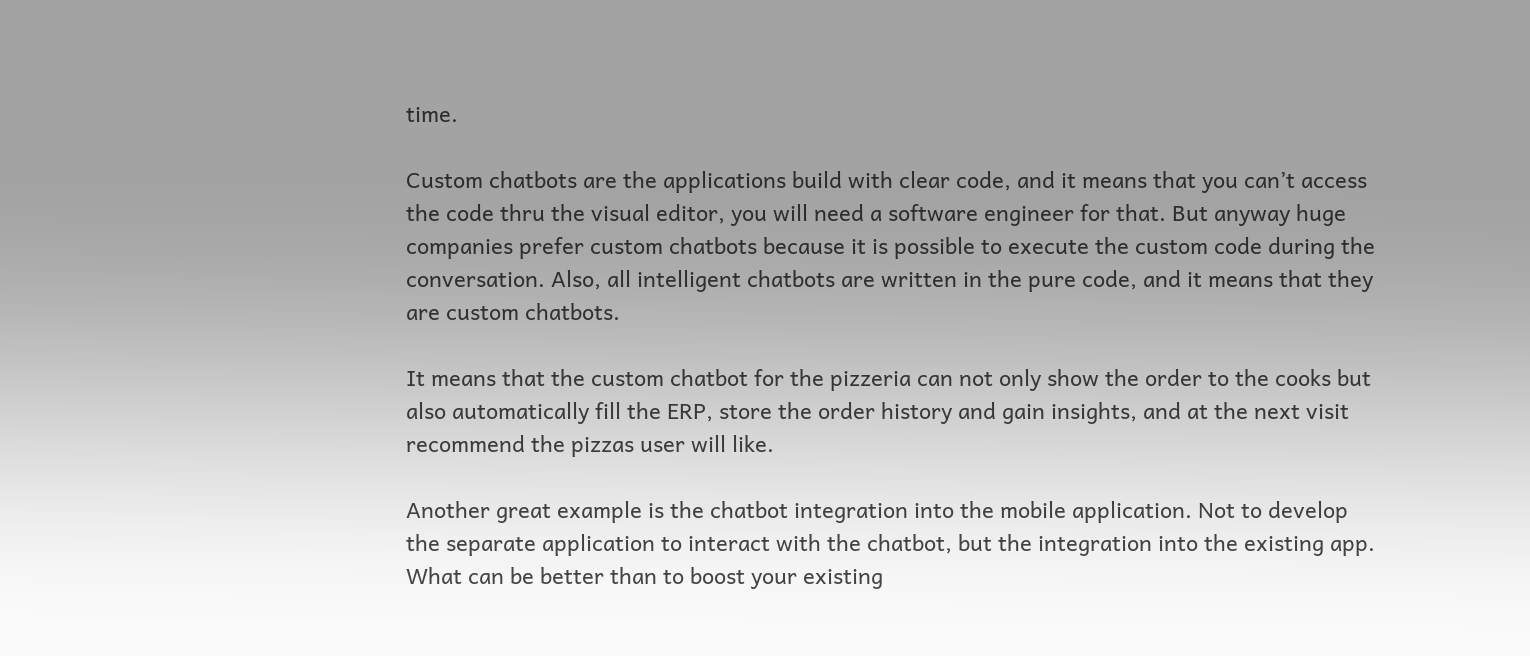time.

Custom chatbots are the applications build with clear code, and it means that you can’t access the code thru the visual editor, you will need a software engineer for that. But anyway huge companies prefer custom chatbots because it is possible to execute the custom code during the conversation. Also, all intelligent chatbots are written in the pure code, and it means that they are custom chatbots.

It means that the custom chatbot for the pizzeria can not only show the order to the cooks but also automatically fill the ERP, store the order history and gain insights, and at the next visit recommend the pizzas user will like.

Another great example is the chatbot integration into the mobile application. Not to develop the separate application to interact with the chatbot, but the integration into the existing app. What can be better than to boost your existing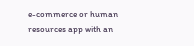e-commerce or human resources app with an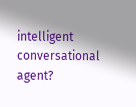intelligent conversational agent?